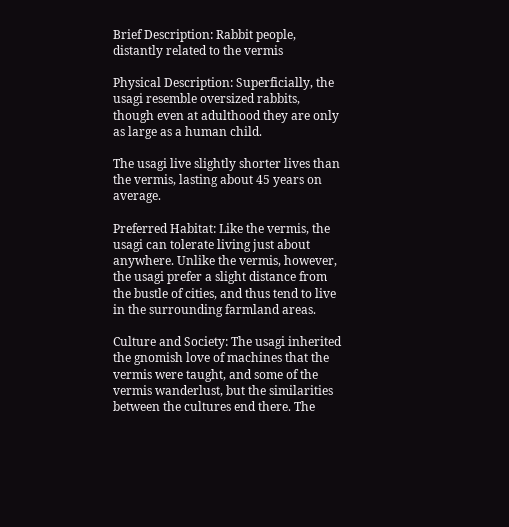Brief Description: Rabbit people, distantly related to the vermis

Physical Description: Superficially, the usagi resemble oversized rabbits, though even at adulthood they are only as large as a human child.

The usagi live slightly shorter lives than the vermis, lasting about 45 years on average.

Preferred Habitat: Like the vermis, the usagi can tolerate living just about anywhere. Unlike the vermis, however, the usagi prefer a slight distance from the bustle of cities, and thus tend to live in the surrounding farmland areas.

Culture and Society: The usagi inherited the gnomish love of machines that the vermis were taught, and some of the vermis wanderlust, but the similarities between the cultures end there. The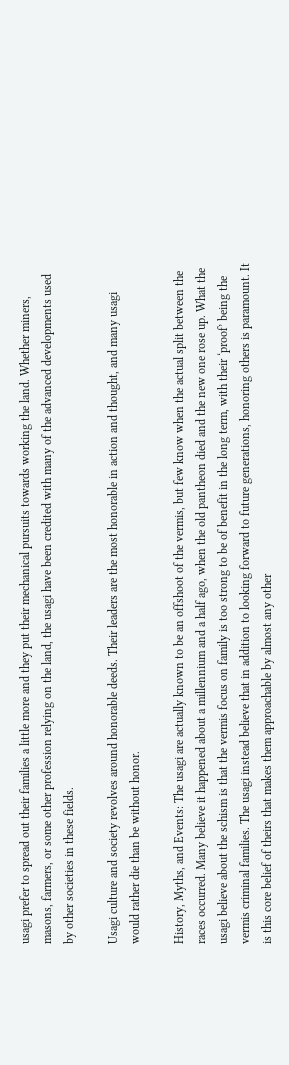usagi prefer to spread out their families a little more and they put their mechanical pursuits towards working the land. Whether miners, masons, farmers, or some other profession relying on the land, the usagi have been credited with many of the advanced developments used by other societies in these fields.

Usagi culture and society revolves around honorable deeds. Their leaders are the most honorable in action and thought, and many usagi would rather die than be without honor.

History, Myths, and Events: The usagi are actually known to be an offshoot of the vermis, but few know when the actual split between the races occurred. Many believe it happened about a millennium and a half ago, when the old pantheon died and the new one rose up. What the usagi believe about the schism is that the vermis focus on family is too strong to be of benefit in the long term, with their ‘proof’ being the vermis criminal families. The usagi instead believe that in addition to looking forward to future generations, honoring others is paramount. It is this core belief of theirs that makes them approachable by almost any other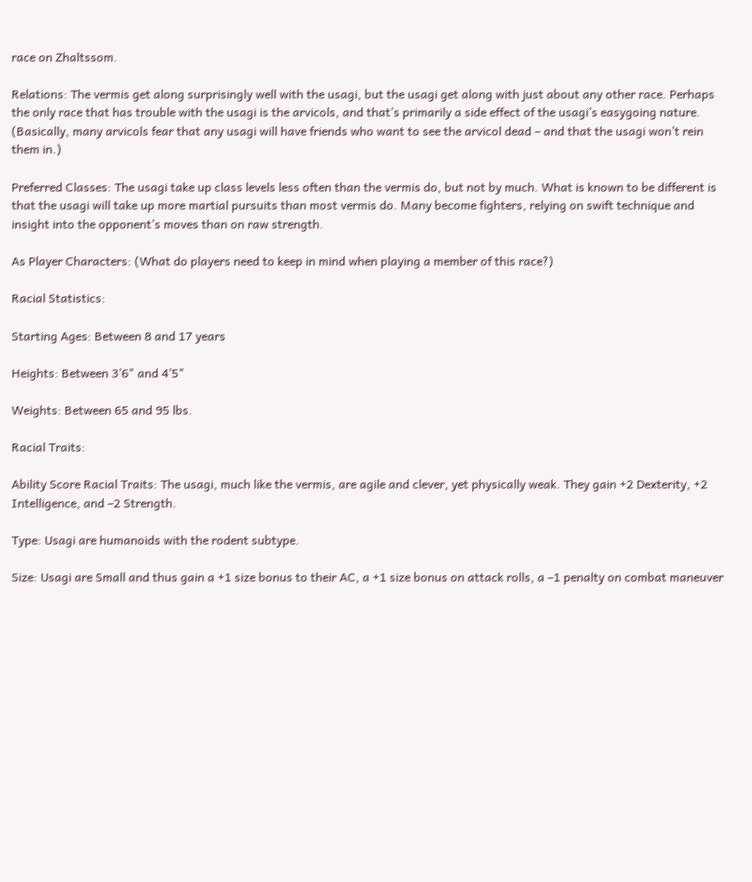race on Zhaltssom.

Relations: The vermis get along surprisingly well with the usagi, but the usagi get along with just about any other race. Perhaps the only race that has trouble with the usagi is the arvicols, and that’s primarily a side effect of the usagi’s easygoing nature. (Basically, many arvicols fear that any usagi will have friends who want to see the arvicol dead – and that the usagi won’t rein them in.)

Preferred Classes: The usagi take up class levels less often than the vermis do, but not by much. What is known to be different is that the usagi will take up more martial pursuits than most vermis do. Many become fighters, relying on swift technique and insight into the opponent’s moves than on raw strength.

As Player Characters: (What do players need to keep in mind when playing a member of this race?)

Racial Statistics:

Starting Ages: Between 8 and 17 years

Heights: Between 3’6" and 4’5"

Weights: Between 65 and 95 lbs.

Racial Traits:

Ability Score Racial Traits: The usagi, much like the vermis, are agile and clever, yet physically weak. They gain +2 Dexterity, +2 Intelligence, and –2 Strength.

Type: Usagi are humanoids with the rodent subtype.

Size: Usagi are Small and thus gain a +1 size bonus to their AC, a +1 size bonus on attack rolls, a –1 penalty on combat maneuver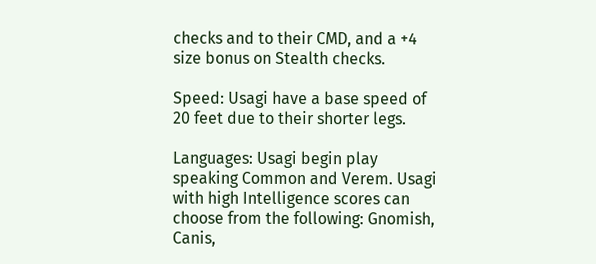checks and to their CMD, and a +4 size bonus on Stealth checks.

Speed: Usagi have a base speed of 20 feet due to their shorter legs.

Languages: Usagi begin play speaking Common and Verem. Usagi with high Intelligence scores can choose from the following: Gnomish, Canis,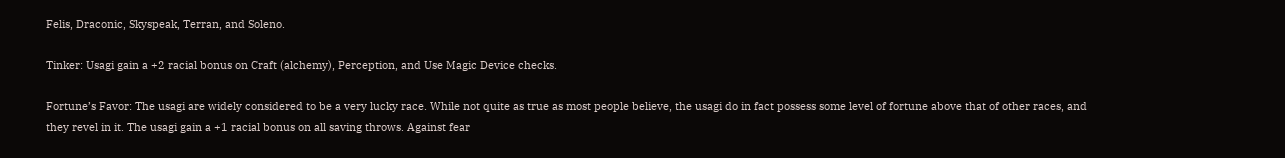Felis, Draconic, Skyspeak, Terran, and Soleno.

Tinker: Usagi gain a +2 racial bonus on Craft (alchemy), Perception, and Use Magic Device checks.

Fortune’s Favor: The usagi are widely considered to be a very lucky race. While not quite as true as most people believe, the usagi do in fact possess some level of fortune above that of other races, and they revel in it. The usagi gain a +1 racial bonus on all saving throws. Against fear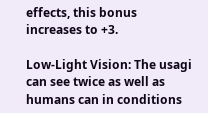effects, this bonus increases to +3.

Low-Light Vision: The usagi can see twice as well as humans can in conditions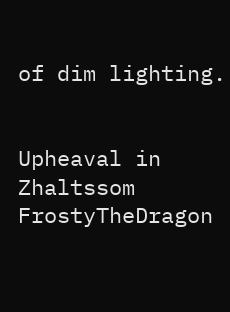of dim lighting.


Upheaval in Zhaltssom FrostyTheDragon